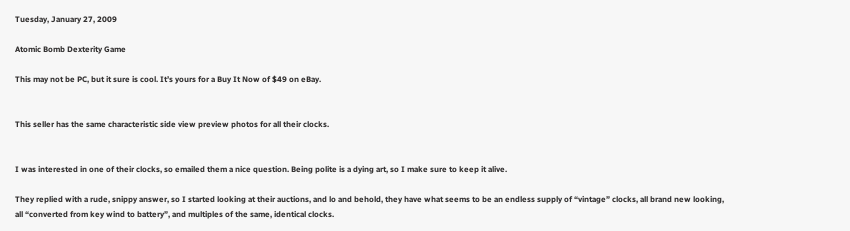Tuesday, January 27, 2009

Atomic Bomb Dexterity Game

This may not be PC, but it sure is cool. It’s yours for a Buy It Now of $49 on eBay.


This seller has the same characteristic side view preview photos for all their clocks.


I was interested in one of their clocks, so emailed them a nice question. Being polite is a dying art, so I make sure to keep it alive.

They replied with a rude, snippy answer, so I started looking at their auctions, and lo and behold, they have what seems to be an endless supply of “vintage” clocks, all brand new looking, all “converted from key wind to battery”, and multiples of the same, identical clocks.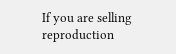If you are selling reproduction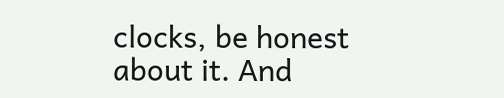clocks, be honest about it. And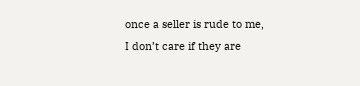once a seller is rude to me, I don’t care if they are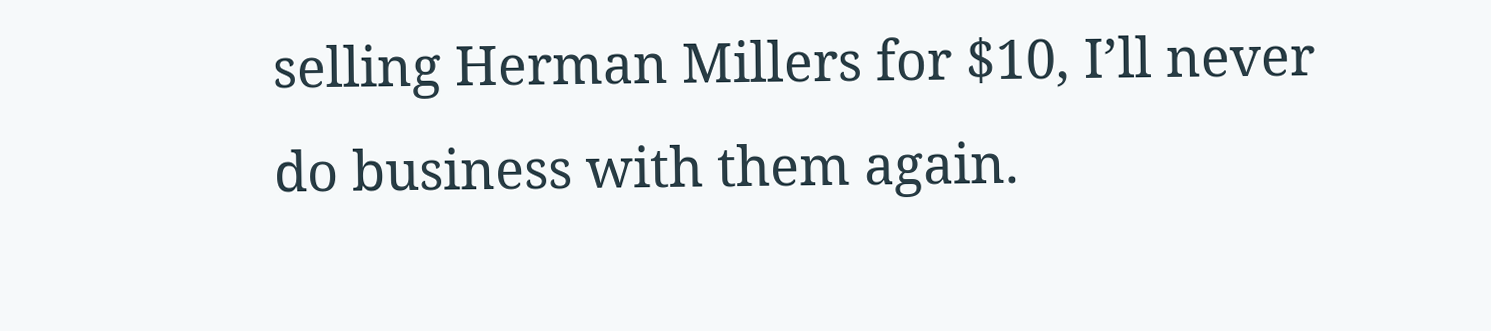selling Herman Millers for $10, I’ll never do business with them again.